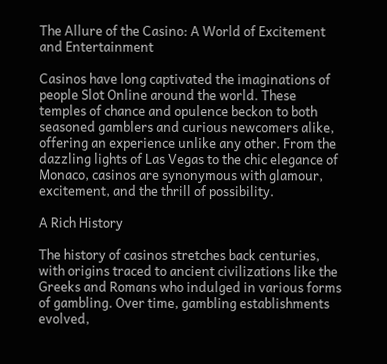The Allure of the Casino: A World of Excitement and Entertainment

Casinos have long captivated the imaginations of people Slot Online around the world. These temples of chance and opulence beckon to both seasoned gamblers and curious newcomers alike, offering an experience unlike any other. From the dazzling lights of Las Vegas to the chic elegance of Monaco, casinos are synonymous with glamour, excitement, and the thrill of possibility.

A Rich History

The history of casinos stretches back centuries, with origins traced to ancient civilizations like the Greeks and Romans who indulged in various forms of gambling. Over time, gambling establishments evolved,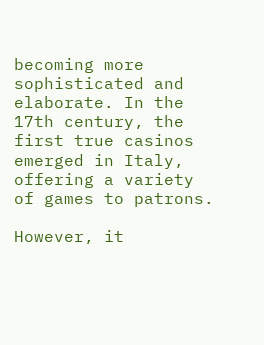becoming more sophisticated and elaborate. In the 17th century, the first true casinos emerged in Italy, offering a variety of games to patrons.

However, it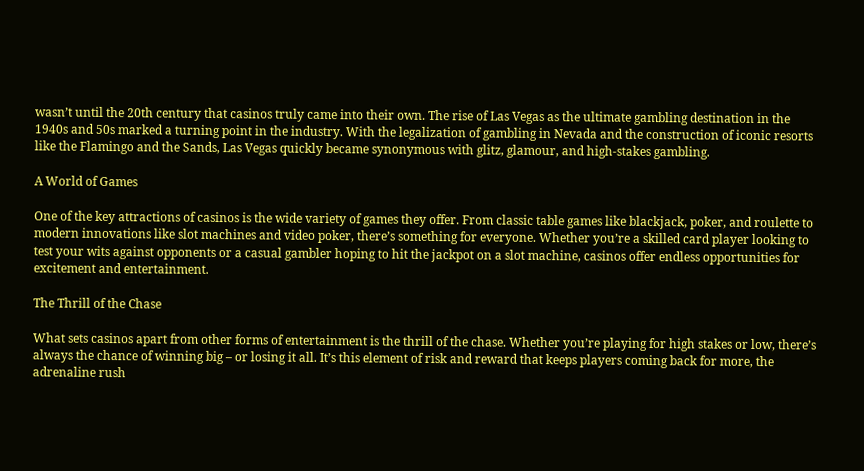wasn’t until the 20th century that casinos truly came into their own. The rise of Las Vegas as the ultimate gambling destination in the 1940s and 50s marked a turning point in the industry. With the legalization of gambling in Nevada and the construction of iconic resorts like the Flamingo and the Sands, Las Vegas quickly became synonymous with glitz, glamour, and high-stakes gambling.

A World of Games

One of the key attractions of casinos is the wide variety of games they offer. From classic table games like blackjack, poker, and roulette to modern innovations like slot machines and video poker, there’s something for everyone. Whether you’re a skilled card player looking to test your wits against opponents or a casual gambler hoping to hit the jackpot on a slot machine, casinos offer endless opportunities for excitement and entertainment.

The Thrill of the Chase

What sets casinos apart from other forms of entertainment is the thrill of the chase. Whether you’re playing for high stakes or low, there’s always the chance of winning big – or losing it all. It’s this element of risk and reward that keeps players coming back for more, the adrenaline rush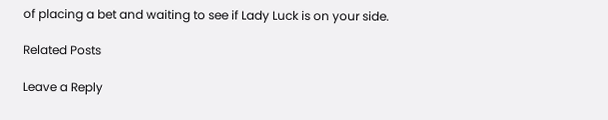of placing a bet and waiting to see if Lady Luck is on your side.

Related Posts

Leave a Reply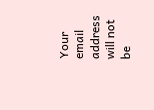Your email address will not be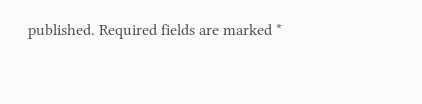published. Required fields are marked *